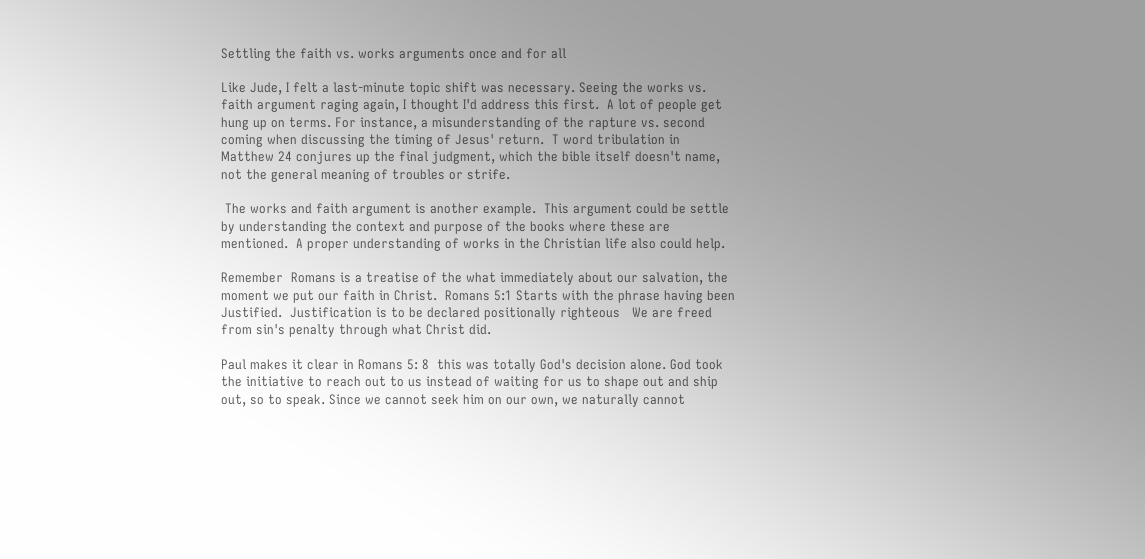Settling the faith vs. works arguments once and for all

Like Jude, I felt a last-minute topic shift was necessary. Seeing the works vs. faith argument raging again, I thought I'd address this first.  A lot of people get hung up on terms. For instance, a misunderstanding of the rapture vs. second coming when discussing the timing of Jesus' return.  T word tribulation in Matthew 24 conjures up the final judgment, which the bible itself doesn't name, not the general meaning of troubles or strife.

 The works and faith argument is another example.  This argument could be settle by understanding the context and purpose of the books where these are mentioned.  A proper understanding of works in the Christian life also could help.

Remember  Romans is a treatise of the what immediately about our salvation, the moment we put our faith in Christ.  Romans 5:1 Starts with the phrase having been  Justified.  Justification is to be declared positionally righteous   We are freed from sin's penalty through what Christ did.

Paul makes it clear in Romans 5: 8  this was totally God's decision alone. God took the initiative to reach out to us instead of waiting for us to shape out and ship out, so to speak. Since we cannot seek him on our own, we naturally cannot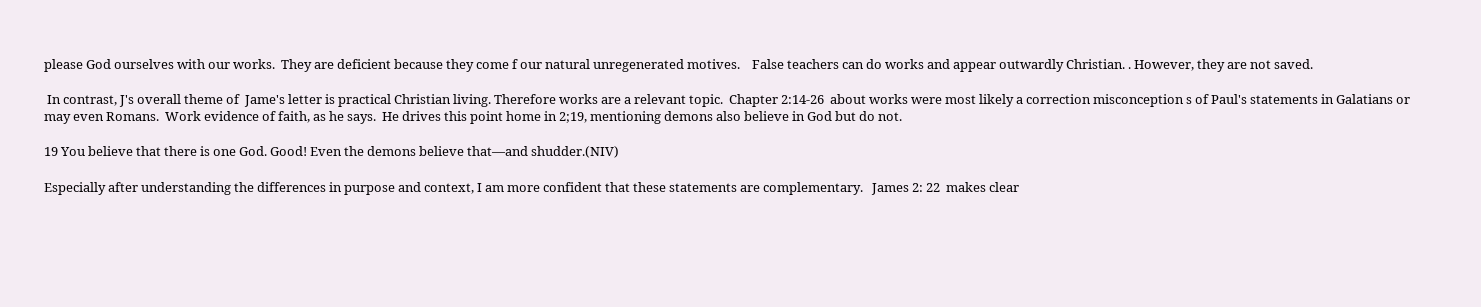please God ourselves with our works.  They are deficient because they come f our natural unregenerated motives.    False teachers can do works and appear outwardly Christian. . However, they are not saved.

 In contrast, J's overall theme of  Jame's letter is practical Christian living. Therefore works are a relevant topic.  Chapter 2:14-26  about works were most likely a correction misconception s of Paul's statements in Galatians or may even Romans.  Work evidence of faith, as he says.  He drives this point home in 2;19, mentioning demons also believe in God but do not.

19 You believe that there is one God. Good! Even the demons believe that—and shudder.(NIV)

Especially after understanding the differences in purpose and context, I am more confident that these statements are complementary.   James 2: 22  makes clear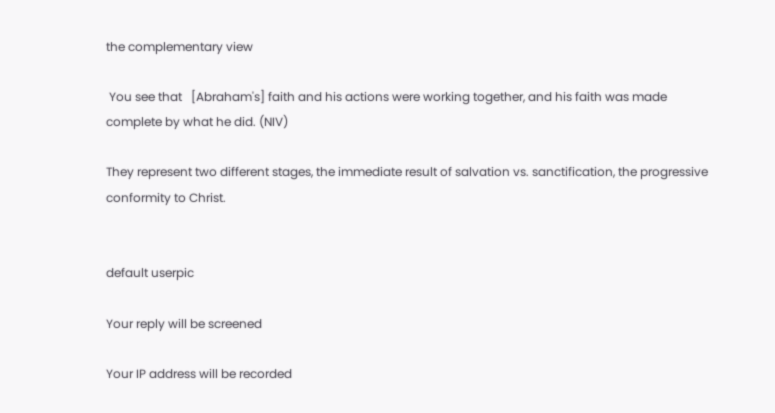the complementary view

 You see that   [Abraham's] faith and his actions were working together, and his faith was made complete by what he did. (NIV)

They represent two different stages, the immediate result of salvation vs. sanctification, the progressive conformity to Christ.


default userpic

Your reply will be screened

Your IP address will be recorded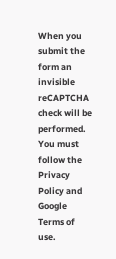When you submit the form an invisible reCAPTCHA check will be performed.
You must follow the Privacy Policy and Google Terms of use.